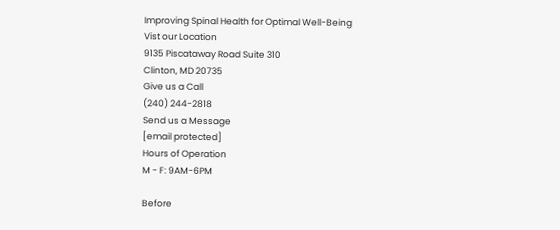Improving Spinal Health for Optimal Well-Being
Vist our Location
9135 Piscataway Road Suite 310
Clinton, MD 20735
Give us a Call
(240) 244-2818
Send us a Message
[email protected]
Hours of Operation
M - F: 9AM-6PM

Before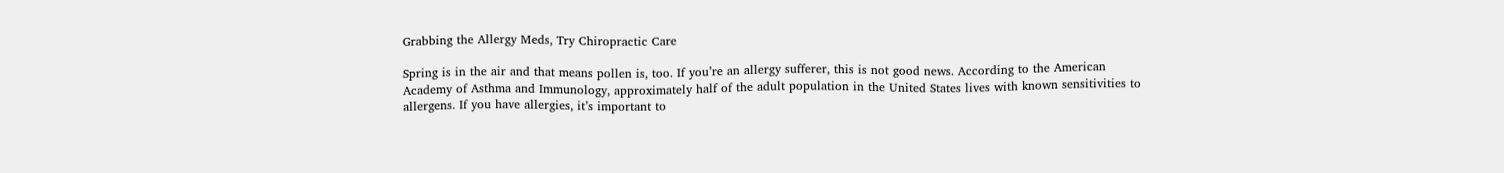Grabbing the Allergy Meds, Try Chiropractic Care

Spring is in the air and that means pollen is, too. If you’re an allergy sufferer, this is not good news. According to the American Academy of Asthma and Immunology, approximately half of the adult population in the United States lives with known sensitivities to allergens. If you have allergies, it’s important to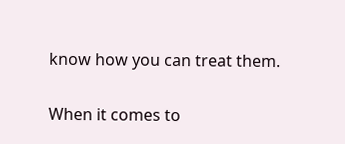know how you can treat them.

When it comes to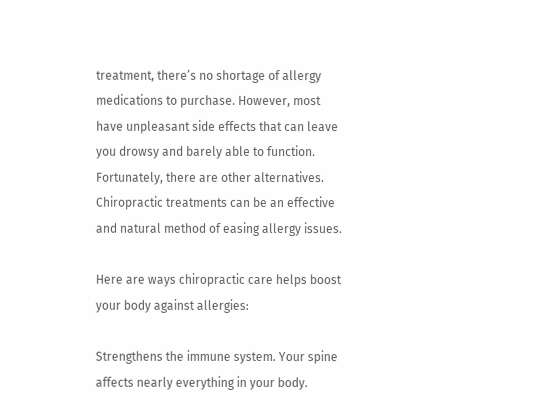treatment, there’s no shortage of allergy medications to purchase. However, most have unpleasant side effects that can leave you drowsy and barely able to function. Fortunately, there are other alternatives. Chiropractic treatments can be an effective and natural method of easing allergy issues.

Here are ways chiropractic care helps boost your body against allergies:

Strengthens the immune system. Your spine affects nearly everything in your body.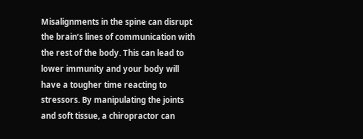Misalignments in the spine can disrupt the brain’s lines of communication with the rest of the body. This can lead to lower immunity and your body will have a tougher time reacting to stressors. By manipulating the joints and soft tissue, a chiropractor can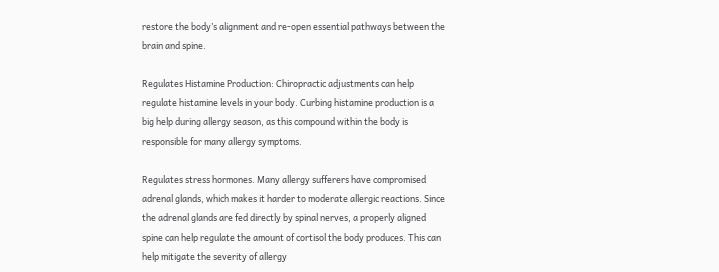restore the body’s alignment and re-open essential pathways between the brain and spine.

Regulates Histamine Production: Chiropractic adjustments can help regulate histamine levels in your body. Curbing histamine production is a big help during allergy season, as this compound within the body is responsible for many allergy symptoms.

Regulates stress hormones. Many allergy sufferers have compromised adrenal glands, which makes it harder to moderate allergic reactions. Since the adrenal glands are fed directly by spinal nerves, a properly aligned spine can help regulate the amount of cortisol the body produces. This can help mitigate the severity of allergy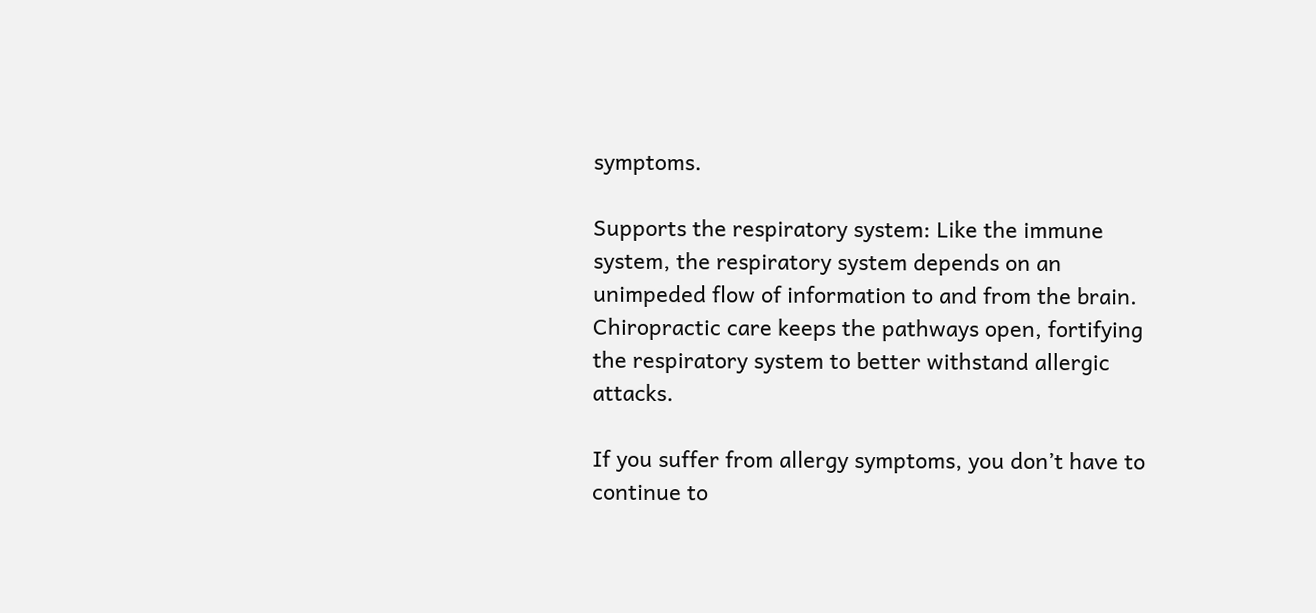symptoms.

Supports the respiratory system: Like the immune system, the respiratory system depends on an unimpeded flow of information to and from the brain. Chiropractic care keeps the pathways open, fortifying the respiratory system to better withstand allergic attacks.

If you suffer from allergy symptoms, you don’t have to continue to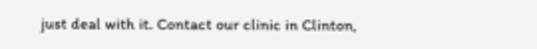just deal with it. Contact our clinic in Clinton,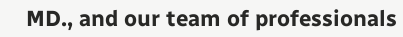MD., and our team of professionals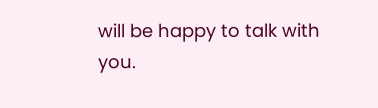will be happy to talk with you.